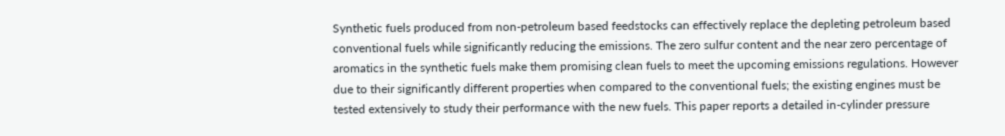Synthetic fuels produced from non-petroleum based feedstocks can effectively replace the depleting petroleum based conventional fuels while significantly reducing the emissions. The zero sulfur content and the near zero percentage of aromatics in the synthetic fuels make them promising clean fuels to meet the upcoming emissions regulations. However due to their significantly different properties when compared to the conventional fuels; the existing engines must be tested extensively to study their performance with the new fuels. This paper reports a detailed in-cylinder pressure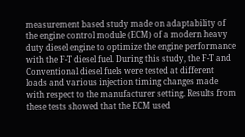measurement based study made on adaptability of the engine control module (ECM) of a modern heavy duty diesel engine to optimize the engine performance with the F-T diesel fuel. During this study, the F-T and Conventional diesel fuels were tested at different loads and various injection timing changes made with respect to the manufacturer setting. Results from these tests showed that the ECM used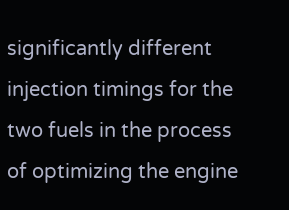significantly different injection timings for the two fuels in the process of optimizing the engine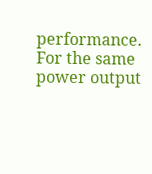performance. For the same power output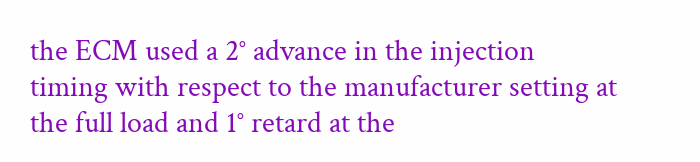the ECM used a 2° advance in the injection timing with respect to the manufacturer setting at the full load and 1° retard at the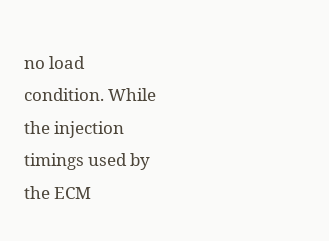no load condition. While the injection timings used by the ECM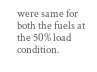were same for both the fuels at the 50% load condition.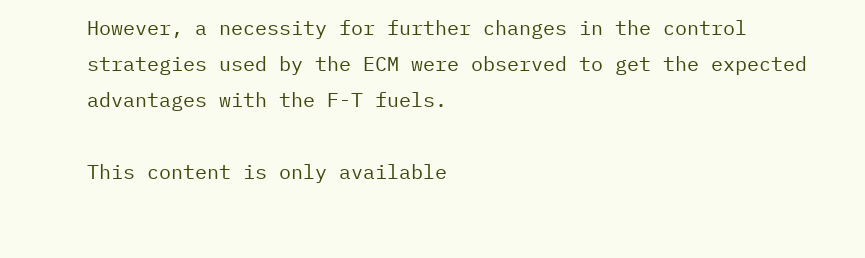However, a necessity for further changes in the control strategies used by the ECM were observed to get the expected advantages with the F-T fuels.

This content is only available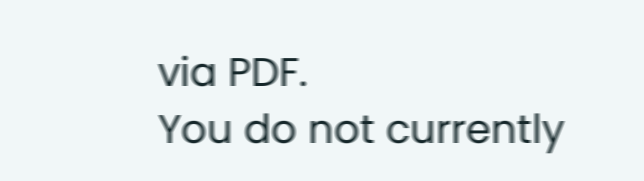via PDF.
You do not currently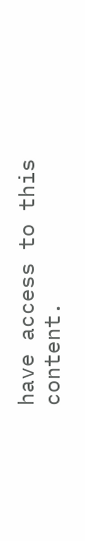have access to this content.